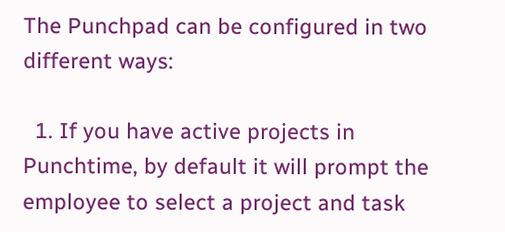The Punchpad can be configured in two different ways:

  1. If you have active projects in Punchtime, by default it will prompt the employee to select a project and task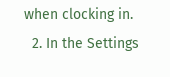when clocking in.
  2. In the Settings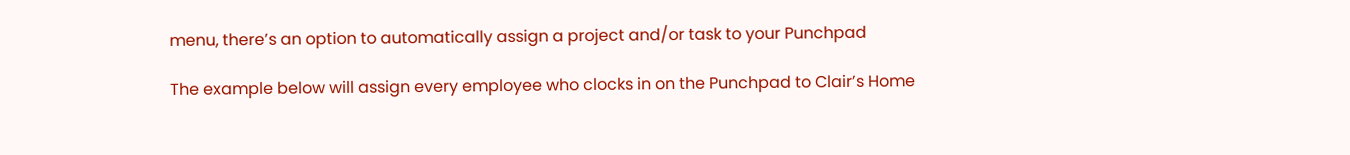menu, there’s an option to automatically assign a project and/or task to your Punchpad

The example below will assign every employee who clocks in on the Punchpad to Clair’s Home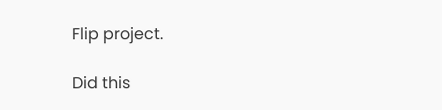Flip project.

Did this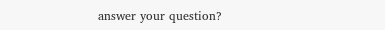answer your question?